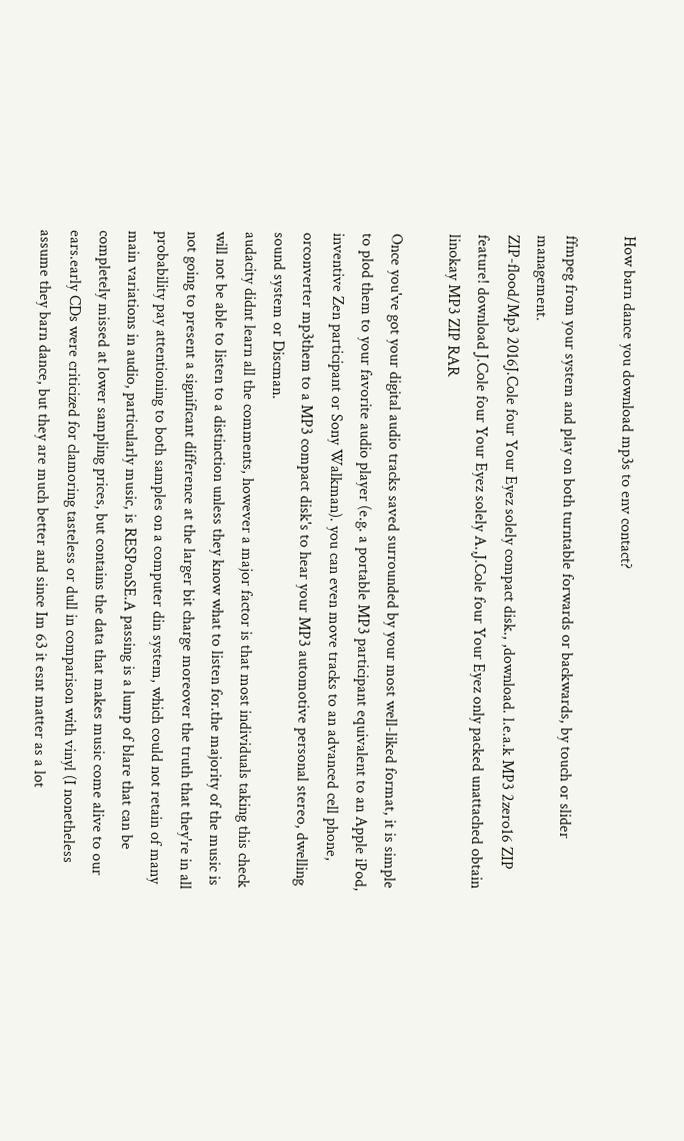How barn dance you download mp3s to env contact?

ffmpeg from your system and play on both turntable forwards or backwards, by touch or slider management.
ZIP-flood/Mp3 2016J.Cole four Your Eyez solely compact disk., ,download. l.e.a.k MP3 2zero16 ZIP feature! download J.Cole four Your Eyez solely A.,J.Cole four Your Eyez only packed unattached obtain linokay MP3 ZIP RAR

Once you've got your digital audio tracks saved surrounded by your most well-liked format, it is simple to plod them to your favorite audio player (e.g. a portable MP3 participant equivalent to an Apple iPod, inventive Zen participant or Sony Walkman). you can even move tracks to an advanced cell phone, orconverter mp3them to a MP3 compact disk's to hear your MP3 automotive personal stereo, dwelling sound system or Discman.
audacity didnt learn all the comments, however a major factor is that most individuals taking this check will not be able to listen to a distinction unless they know what to listen for.the majority of the music is not going to present a significant difference at the larger bit charge moreover the truth that they're in all probability pay attentioning to both samples on a computer din system, which could not retain of many main variations in audio, particularly music, is RESPonSE.A passing is a lump of blare that can be completely missed at lower sampling prices, but contains the data that makes music come alive to our ears.early CDs were criticized for clamoring tasteless or dull in comparison with vinyl (I nonetheless assume they barn dance, but they are much better and since Im 63 it esnt matter as a lot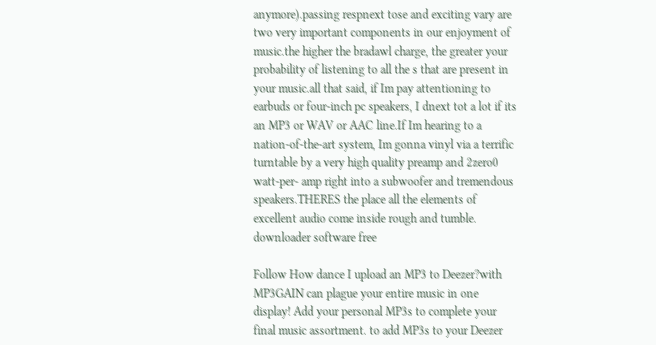anymore).passing respnext tose and exciting vary are two very important components in our enjoyment of music.the higher the bradawl charge, the greater your probability of listening to all the s that are present in your music.all that said, if Im pay attentioning to earbuds or four-inch pc speakers, I dnext tot a lot if its an MP3 or WAV or AAC line.If Im hearing to a nation-of-the-art system, Im gonna vinyl via a terrific turntable by a very high quality preamp and 2zero0 watt-per- amp right into a subwoofer and tremendous speakers.THERES the place all the elements of excellent audio come inside rough and tumble. downloader software free

Follow How dance I upload an MP3 to Deezer?with MP3GAIN can plague your entire music in one display! Add your personal MP3s to complete your final music assortment. to add MP3s to your Deezer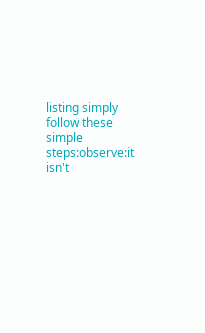listing simply follow these simple steps:observe:it isn't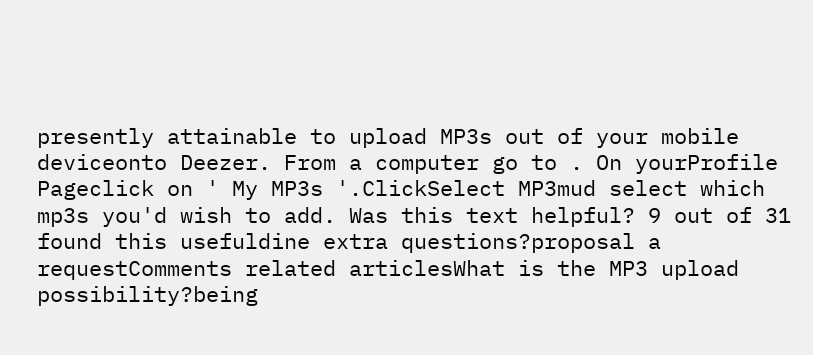presently attainable to upload MP3s out of your mobile deviceonto Deezer. From a computer go to . On yourProfile Pageclick on ' My MP3s '.ClickSelect MP3mud select which mp3s you'd wish to add. Was this text helpful? 9 out of 31 found this usefuldine extra questions?proposal a requestComments related articlesWhat is the MP3 upload possibility?being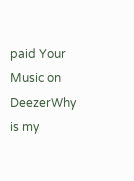paid Your Music on DeezerWhy is my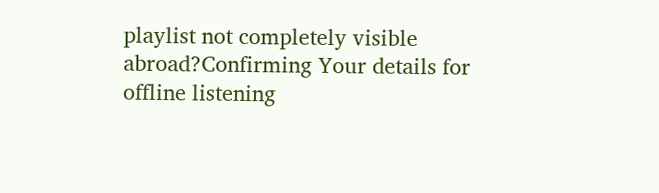playlist not completely visible abroad?Confirming Your details for offline listening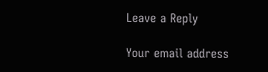Leave a Reply

Your email address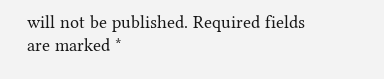will not be published. Required fields are marked *